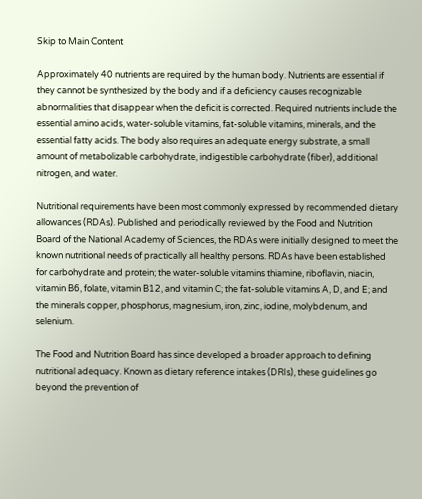Skip to Main Content

Approximately 40 nutrients are required by the human body. Nutrients are essential if they cannot be synthesized by the body and if a deficiency causes recognizable abnormalities that disappear when the deficit is corrected. Required nutrients include the essential amino acids, water-soluble vitamins, fat-soluble vitamins, minerals, and the essential fatty acids. The body also requires an adequate energy substrate, a small amount of metabolizable carbohydrate, indigestible carbohydrate (fiber), additional nitrogen, and water.

Nutritional requirements have been most commonly expressed by recommended dietary allowances (RDAs). Published and periodically reviewed by the Food and Nutrition Board of the National Academy of Sciences, the RDAs were initially designed to meet the known nutritional needs of practically all healthy persons. RDAs have been established for carbohydrate and protein; the water-soluble vitamins thiamine, riboflavin, niacin, vitamin B6, folate, vitamin B12, and vitamin C; the fat-soluble vitamins A, D, and E; and the minerals copper, phosphorus, magnesium, iron, zinc, iodine, molybdenum, and selenium.

The Food and Nutrition Board has since developed a broader approach to defining nutritional adequacy. Known as dietary reference intakes (DRIs), these guidelines go beyond the prevention of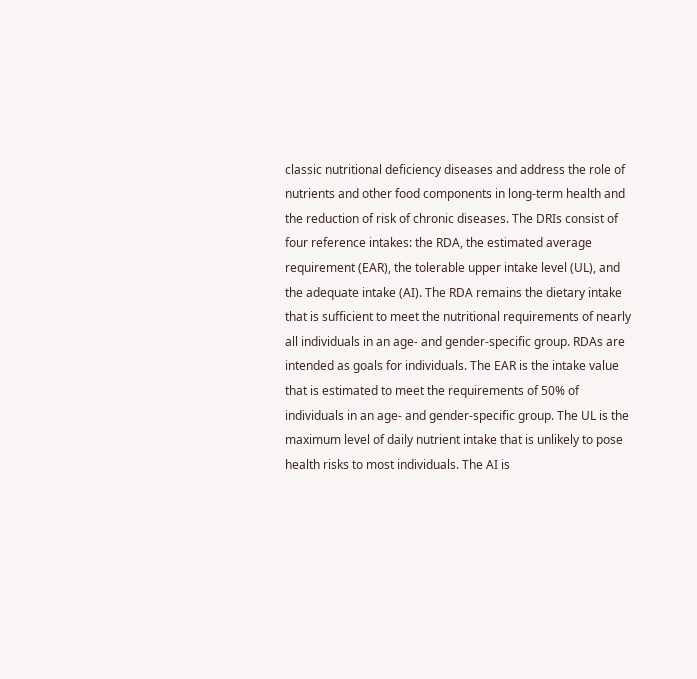classic nutritional deficiency diseases and address the role of nutrients and other food components in long-term health and the reduction of risk of chronic diseases. The DRIs consist of four reference intakes: the RDA, the estimated average requirement (EAR), the tolerable upper intake level (UL), and the adequate intake (AI). The RDA remains the dietary intake that is sufficient to meet the nutritional requirements of nearly all individuals in an age- and gender-specific group. RDAs are intended as goals for individuals. The EAR is the intake value that is estimated to meet the requirements of 50% of individuals in an age- and gender-specific group. The UL is the maximum level of daily nutrient intake that is unlikely to pose health risks to most individuals. The AI is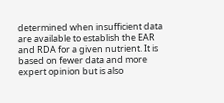determined when insufficient data are available to establish the EAR and RDA for a given nutrient. It is based on fewer data and more expert opinion but is also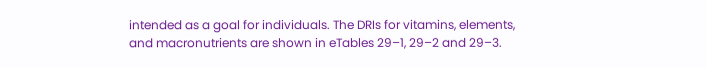intended as a goal for individuals. The DRIs for vitamins, elements, and macronutrients are shown in eTables 29–1, 29–2 and 29–3.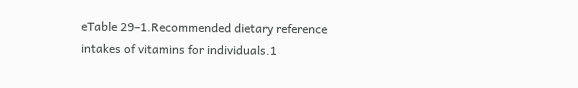eTable 29–1.Recommended dietary reference intakes of vitamins for individuals.1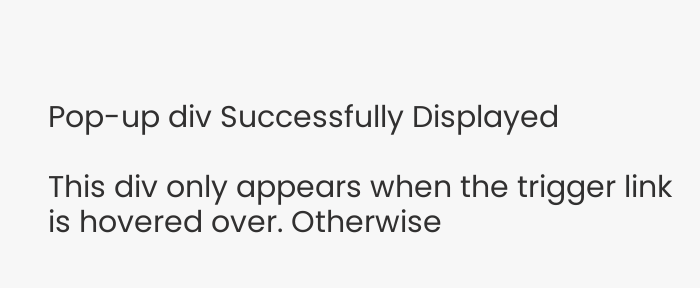Pop-up div Successfully Displayed

This div only appears when the trigger link is hovered over. Otherwise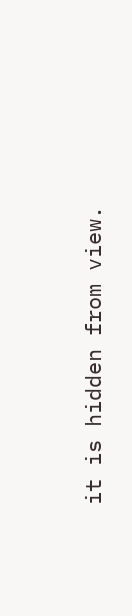it is hidden from view.